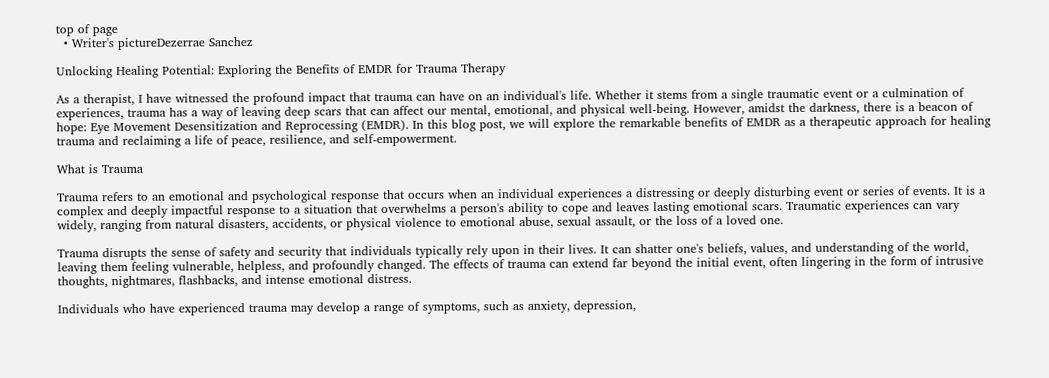top of page
  • Writer's pictureDezerrae Sanchez

Unlocking Healing Potential: Exploring the Benefits of EMDR for Trauma Therapy

As a therapist, I have witnessed the profound impact that trauma can have on an individual's life. Whether it stems from a single traumatic event or a culmination of experiences, trauma has a way of leaving deep scars that can affect our mental, emotional, and physical well-being. However, amidst the darkness, there is a beacon of hope: Eye Movement Desensitization and Reprocessing (EMDR). In this blog post, we will explore the remarkable benefits of EMDR as a therapeutic approach for healing trauma and reclaiming a life of peace, resilience, and self-empowerment.

What is Trauma

Trauma refers to an emotional and psychological response that occurs when an individual experiences a distressing or deeply disturbing event or series of events. It is a complex and deeply impactful response to a situation that overwhelms a person's ability to cope and leaves lasting emotional scars. Traumatic experiences can vary widely, ranging from natural disasters, accidents, or physical violence to emotional abuse, sexual assault, or the loss of a loved one.

Trauma disrupts the sense of safety and security that individuals typically rely upon in their lives. It can shatter one's beliefs, values, and understanding of the world, leaving them feeling vulnerable, helpless, and profoundly changed. The effects of trauma can extend far beyond the initial event, often lingering in the form of intrusive thoughts, nightmares, flashbacks, and intense emotional distress.

Individuals who have experienced trauma may develop a range of symptoms, such as anxiety, depression,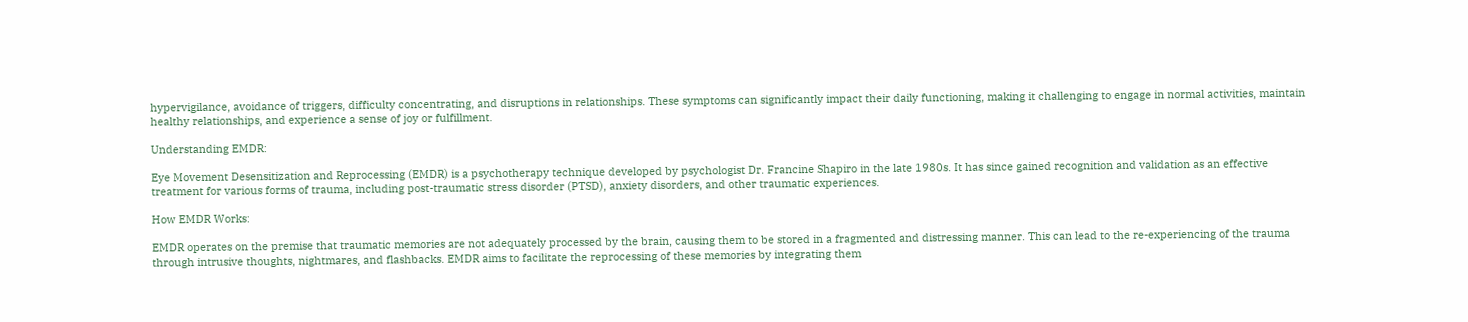hypervigilance, avoidance of triggers, difficulty concentrating, and disruptions in relationships. These symptoms can significantly impact their daily functioning, making it challenging to engage in normal activities, maintain healthy relationships, and experience a sense of joy or fulfillment.

Understanding EMDR:

Eye Movement Desensitization and Reprocessing (EMDR) is a psychotherapy technique developed by psychologist Dr. Francine Shapiro in the late 1980s. It has since gained recognition and validation as an effective treatment for various forms of trauma, including post-traumatic stress disorder (PTSD), anxiety disorders, and other traumatic experiences.

How EMDR Works:

EMDR operates on the premise that traumatic memories are not adequately processed by the brain, causing them to be stored in a fragmented and distressing manner. This can lead to the re-experiencing of the trauma through intrusive thoughts, nightmares, and flashbacks. EMDR aims to facilitate the reprocessing of these memories by integrating them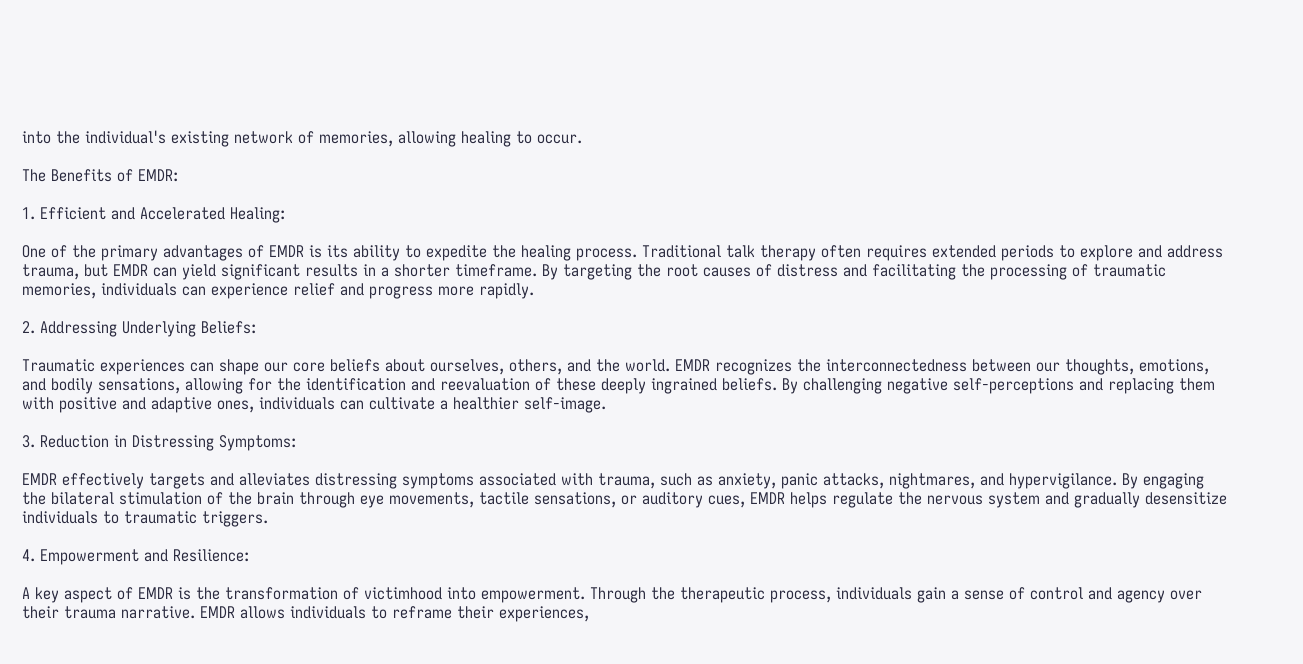into the individual's existing network of memories, allowing healing to occur.

The Benefits of EMDR:

1. Efficient and Accelerated Healing:

One of the primary advantages of EMDR is its ability to expedite the healing process. Traditional talk therapy often requires extended periods to explore and address trauma, but EMDR can yield significant results in a shorter timeframe. By targeting the root causes of distress and facilitating the processing of traumatic memories, individuals can experience relief and progress more rapidly.

2. Addressing Underlying Beliefs:

Traumatic experiences can shape our core beliefs about ourselves, others, and the world. EMDR recognizes the interconnectedness between our thoughts, emotions, and bodily sensations, allowing for the identification and reevaluation of these deeply ingrained beliefs. By challenging negative self-perceptions and replacing them with positive and adaptive ones, individuals can cultivate a healthier self-image.

3. Reduction in Distressing Symptoms:

EMDR effectively targets and alleviates distressing symptoms associated with trauma, such as anxiety, panic attacks, nightmares, and hypervigilance. By engaging the bilateral stimulation of the brain through eye movements, tactile sensations, or auditory cues, EMDR helps regulate the nervous system and gradually desensitize individuals to traumatic triggers.

4. Empowerment and Resilience:

A key aspect of EMDR is the transformation of victimhood into empowerment. Through the therapeutic process, individuals gain a sense of control and agency over their trauma narrative. EMDR allows individuals to reframe their experiences,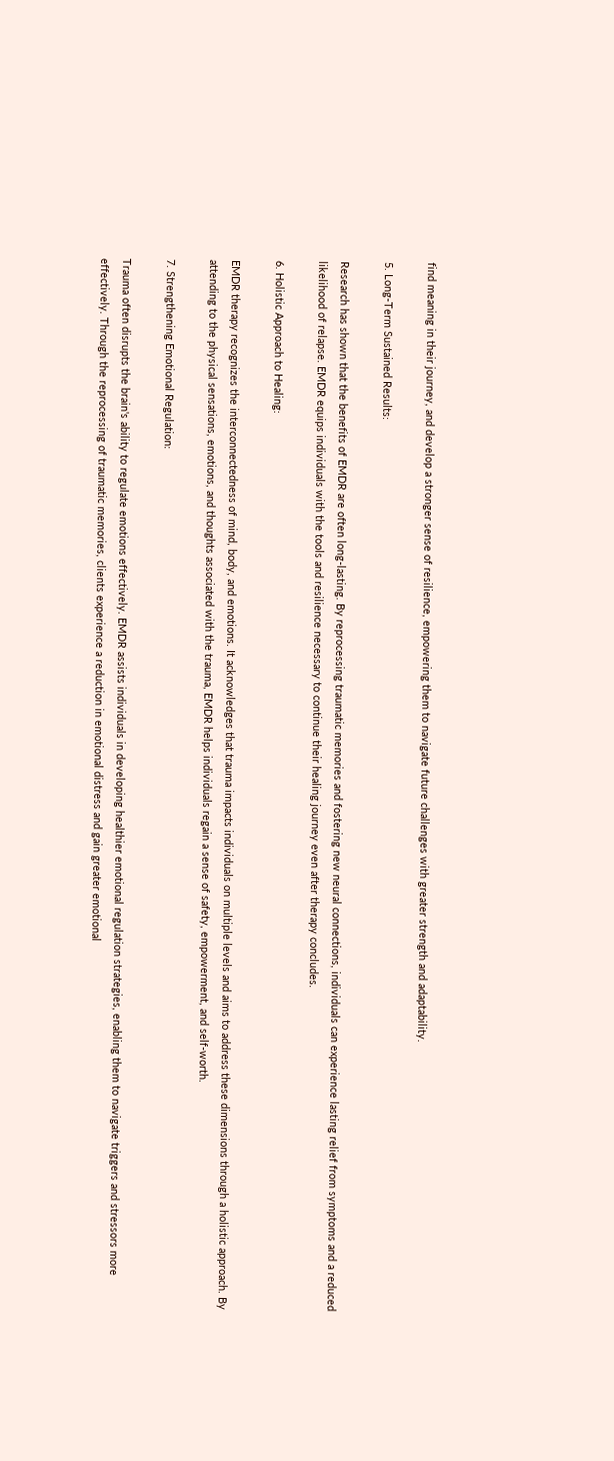find meaning in their journey, and develop a stronger sense of resilience, empowering them to navigate future challenges with greater strength and adaptability.

5. Long-Term Sustained Results:

Research has shown that the benefits of EMDR are often long-lasting. By reprocessing traumatic memories and fostering new neural connections, individuals can experience lasting relief from symptoms and a reduced likelihood of relapse. EMDR equips individuals with the tools and resilience necessary to continue their healing journey even after therapy concludes.

6. Holistic Approach to Healing:

EMDR therapy recognizes the interconnectedness of mind, body, and emotions. It acknowledges that trauma impacts individuals on multiple levels and aims to address these dimensions through a holistic approach. By attending to the physical sensations, emotions, and thoughts associated with the trauma, EMDR helps individuals regain a sense of safety, empowerment, and self-worth.

7. Strengthening Emotional Regulation:

Trauma often disrupts the brain's ability to regulate emotions effectively. EMDR assists individuals in developing healthier emotional regulation strategies, enabling them to navigate triggers and stressors more effectively. Through the reprocessing of traumatic memories, clients experience a reduction in emotional distress and gain greater emotional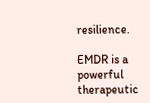resilience.

EMDR is a powerful therapeutic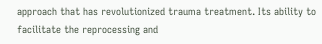approach that has revolutionized trauma treatment. Its ability to facilitate the reprocessing and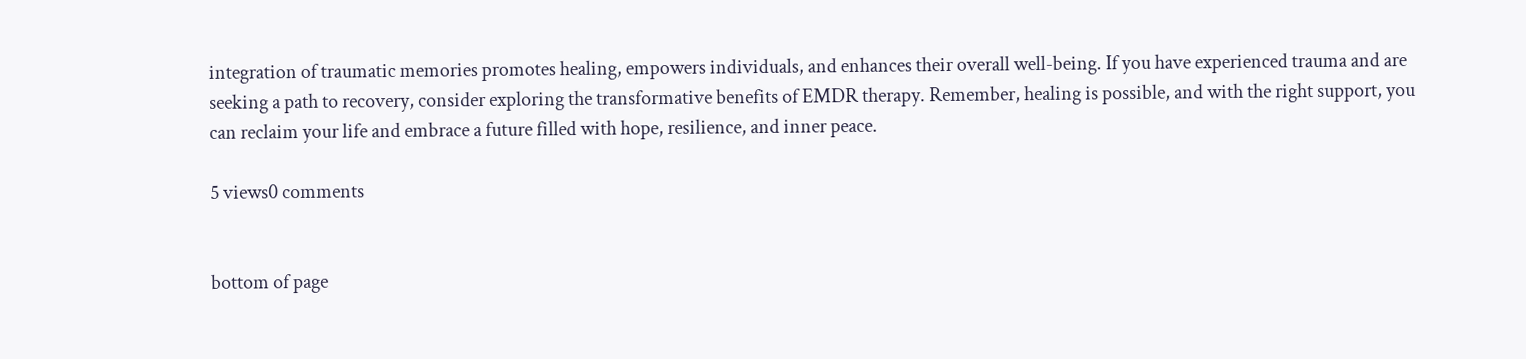integration of traumatic memories promotes healing, empowers individuals, and enhances their overall well-being. If you have experienced trauma and are seeking a path to recovery, consider exploring the transformative benefits of EMDR therapy. Remember, healing is possible, and with the right support, you can reclaim your life and embrace a future filled with hope, resilience, and inner peace.

5 views0 comments


bottom of page